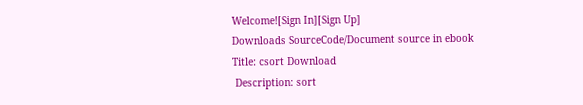Welcome![Sign In][Sign Up]
Downloads SourceCode/Document source in ebook
Title: csort Download
 Description: sort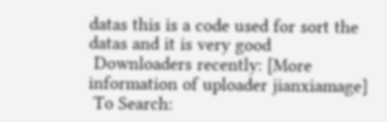datas this is a code used for sort the datas and it is very good
 Downloaders recently: [More information of uploader jianxiamage]
 To Search: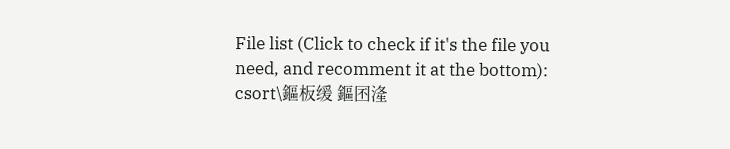File list (Click to check if it's the file you need, and recomment it at the bottom):
csort\鏂板缓 鏂囨湰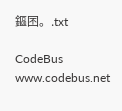鏂囨。.txt

CodeBus www.codebus.net